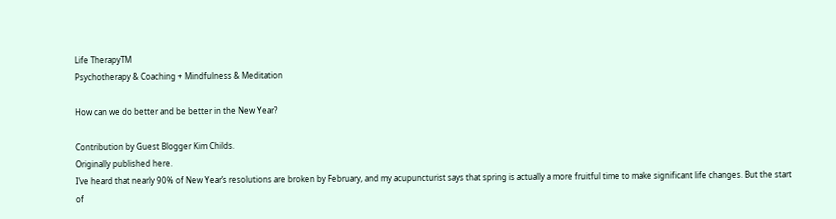Life TherapyTM
Psychotherapy & Coaching + Mindfulness & Meditation

How can we do better and be better in the New Year?

Contribution by Guest Blogger Kim Childs.
Originally published here.
I’ve heard that nearly 90% of New Year’s resolutions are broken by February, and my acupuncturist says that spring is actually a more fruitful time to make significant life changes. But the start of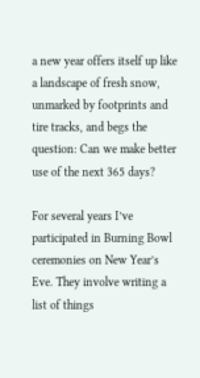a new year offers itself up like a landscape of fresh snow, unmarked by footprints and tire tracks, and begs the question: Can we make better use of the next 365 days?

For several years I’ve participated in Burning Bowl ceremonies on New Year’s Eve. They involve writing a list of things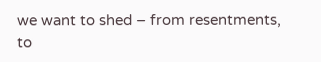we want to shed – from resentments, to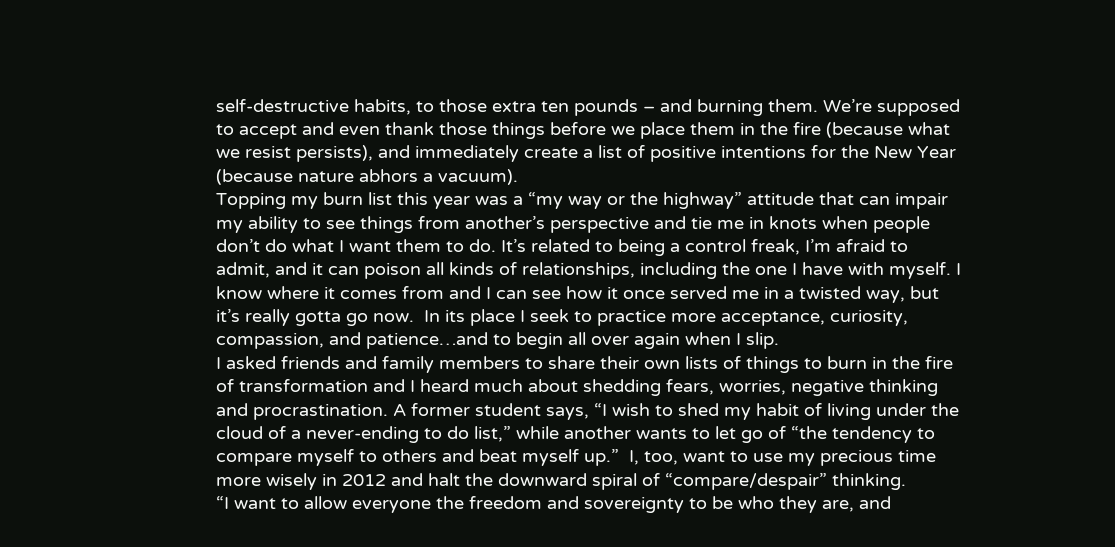self-destructive habits, to those extra ten pounds – and burning them. We’re supposed to accept and even thank those things before we place them in the fire (because what we resist persists), and immediately create a list of positive intentions for the New Year (because nature abhors a vacuum).
Topping my burn list this year was a “my way or the highway” attitude that can impair my ability to see things from another’s perspective and tie me in knots when people don’t do what I want them to do. It’s related to being a control freak, I’m afraid to admit, and it can poison all kinds of relationships, including the one I have with myself. I know where it comes from and I can see how it once served me in a twisted way, but it’s really gotta go now.  In its place I seek to practice more acceptance, curiosity, compassion, and patience…and to begin all over again when I slip.
I asked friends and family members to share their own lists of things to burn in the fire of transformation and I heard much about shedding fears, worries, negative thinking and procrastination. A former student says, “I wish to shed my habit of living under the cloud of a never-ending to do list,” while another wants to let go of “the tendency to compare myself to others and beat myself up.”  I, too, want to use my precious time more wisely in 2012 and halt the downward spiral of “compare/despair” thinking.
“I want to allow everyone the freedom and sovereignty to be who they are, and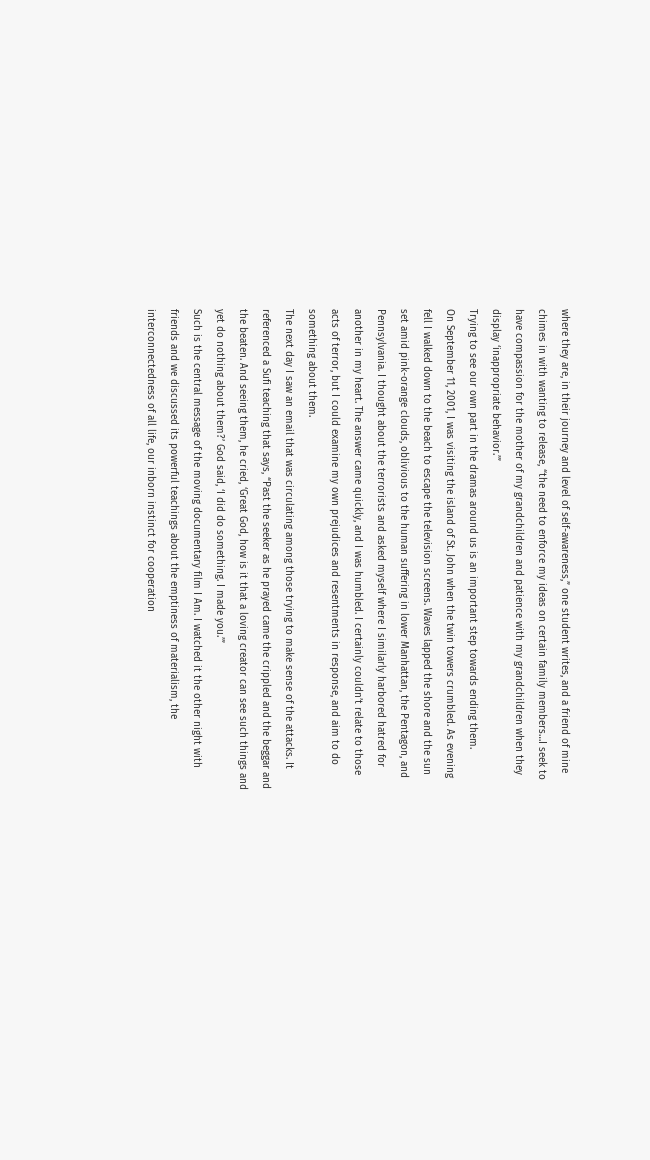where they are, in their journey and level of self-awareness,” one student writes, and a friend of mine chimes in with wanting to release, “the need to enforce my ideas on certain family members…I seek to have compassion for the mother of my grandchildren and patience with my grandchildren when they display ‘inappropriate behavior.’”
Trying to see our own part in the dramas around us is an important step towards ending them.
On September 11, 2001, I was visiting the island of St. John when the twin towers crumbled. As evening fell I walked down to the beach to escape the television screens. Waves lapped the shore and the sun set amid pink-orange clouds, oblivious to the human suffering in lower Manhattan, the Pentagon, and Pennsylvania. I thought about the terrorists and asked myself where I similarly harbored hatred for another in my heart. The answer came quickly, and I was humbled. I certainly couldn’t relate to those acts of terror, but I could examine my own prejudices and resentments in response, and aim to do something about them.
The next day I saw an email that was circulating among those trying to make sense of the attacks. It referenced a Sufi teaching that says, “Past the seeker as he prayed came the crippled and the beggar and the beaten. And seeing them, he cried, ‘Great God, how is it that a loving creator can see such things and yet do nothing about them?’ God said, ‘I did do something. I made you.’”
Such is the central message of the moving documentary film I Am. I watched it the other night with friends and we discussed its powerful teachings about the emptiness of materialism, the interconnectedness of all life, our inborn instinct for cooperation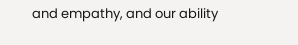and empathy, and our ability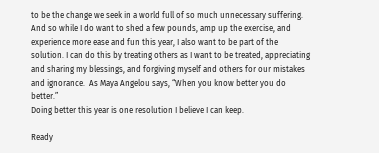to be the change we seek in a world full of so much unnecessary suffering.
And so while I do want to shed a few pounds, amp up the exercise, and experience more ease and fun this year, I also want to be part of the solution. I can do this by treating others as I want to be treated, appreciating and sharing my blessings, and forgiving myself and others for our mistakes and ignorance.  As Maya Angelou says, “When you know better you do better.”
Doing better this year is one resolution I believe I can keep.

Ready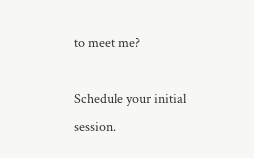to meet me?

Schedule your initial session.